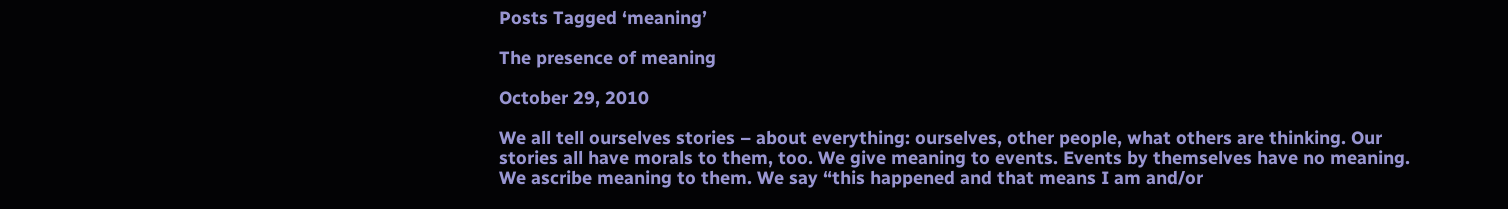Posts Tagged ‘meaning’

The presence of meaning

October 29, 2010

We all tell ourselves stories – about everything: ourselves, other people, what others are thinking. Our stories all have morals to them, too. We give meaning to events. Events by themselves have no meaning. We ascribe meaning to them. We say “this happened and that means I am and/or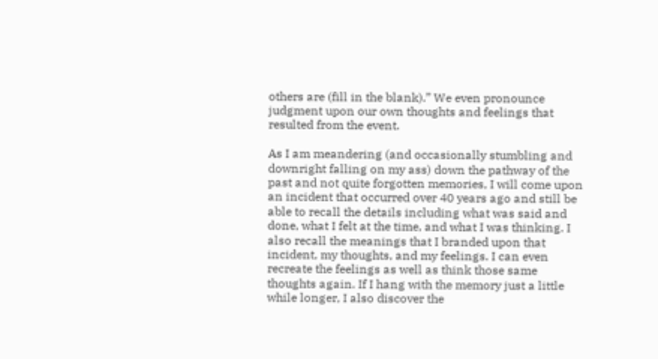others are (fill in the blank).” We even pronounce judgment upon our own thoughts and feelings that resulted from the event.

As I am meandering (and occasionally stumbling and downright falling on my ass) down the pathway of the past and not quite forgotten memories, I will come upon an incident that occurred over 40 years ago and still be able to recall the details including what was said and done, what I felt at the time, and what I was thinking. I also recall the meanings that I branded upon that incident, my thoughts, and my feelings. I can even recreate the feelings as well as think those same thoughts again. If I hang with the memory just a little while longer, I also discover the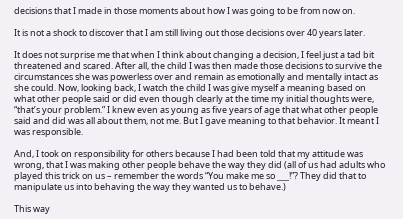decisions that I made in those moments about how I was going to be from now on.

It is not a shock to discover that I am still living out those decisions over 40 years later.

It does not surprise me that when I think about changing a decision, I feel just a tad bit threatened and scared. After all, the child I was then made those decisions to survive the circumstances she was powerless over and remain as emotionally and mentally intact as she could. Now, looking back, I watch the child I was give myself a meaning based on what other people said or did even though clearly at the time my initial thoughts were, “that’s your problem.” I knew even as young as five years of age that what other people said and did was all about them, not me. But I gave meaning to that behavior. It meant I was responsible.

And, I took on responsibility for others because I had been told that my attitude was wrong, that I was making other people behave the way they did (all of us had adults who played this trick on us – remember the words “You make me so ___!”? They did that to manipulate us into behaving the way they wanted us to behave.)

This way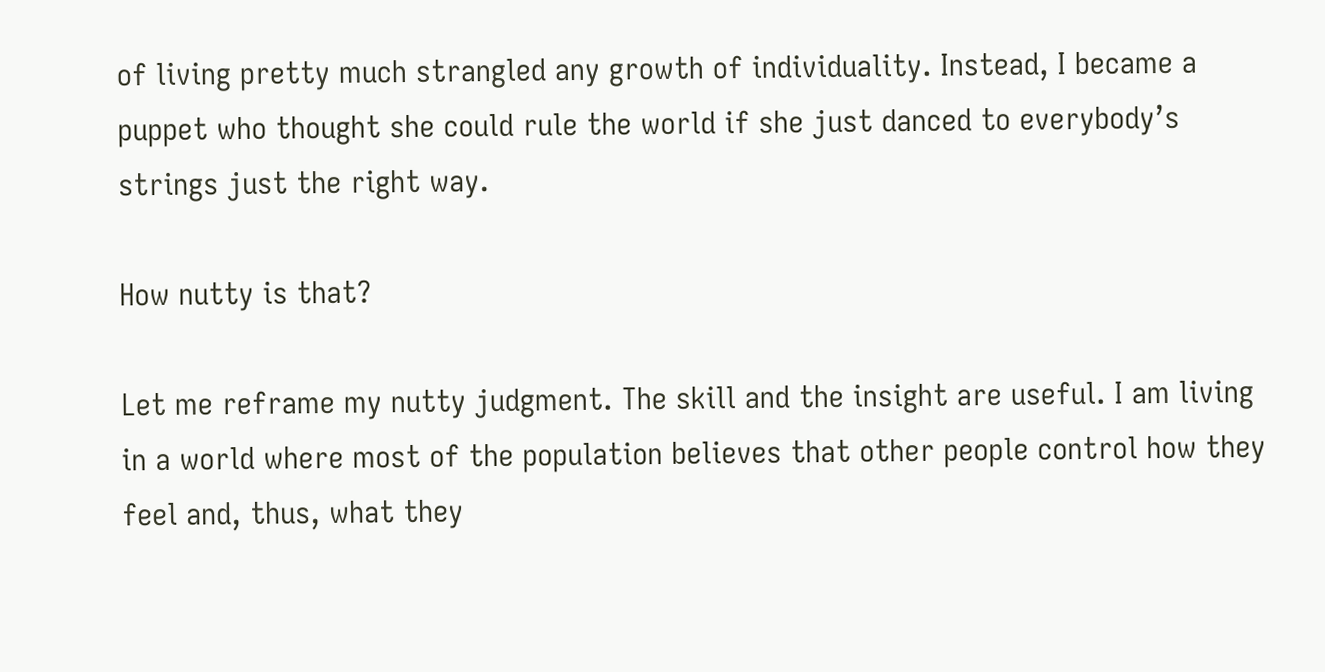of living pretty much strangled any growth of individuality. Instead, I became a puppet who thought she could rule the world if she just danced to everybody’s strings just the right way.

How nutty is that?

Let me reframe my nutty judgment. The skill and the insight are useful. I am living in a world where most of the population believes that other people control how they feel and, thus, what they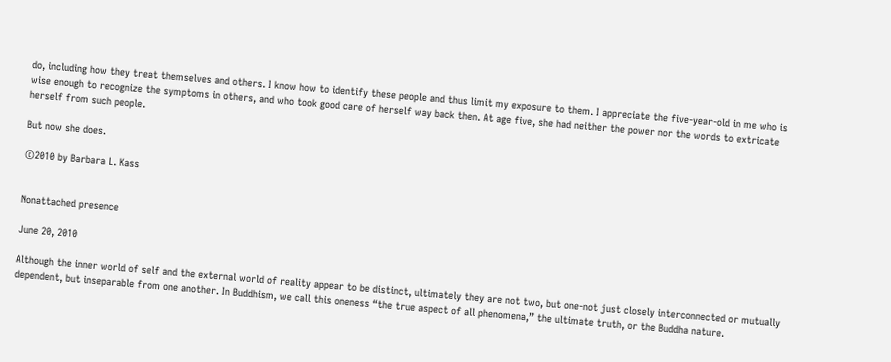do, including how they treat themselves and others. I know how to identify these people and thus limit my exposure to them. I appreciate the five-year-old in me who is wise enough to recognize the symptoms in others, and who took good care of herself way back then. At age five, she had neither the power nor the words to extricate herself from such people.

But now she does.

©2010 by Barbara L. Kass


Nonattached presence

June 20, 2010

Although the inner world of self and the external world of reality appear to be distinct, ultimately they are not two, but one-not just closely interconnected or mutually dependent, but inseparable from one another. In Buddhism, we call this oneness “the true aspect of all phenomena,” the ultimate truth, or the Buddha nature.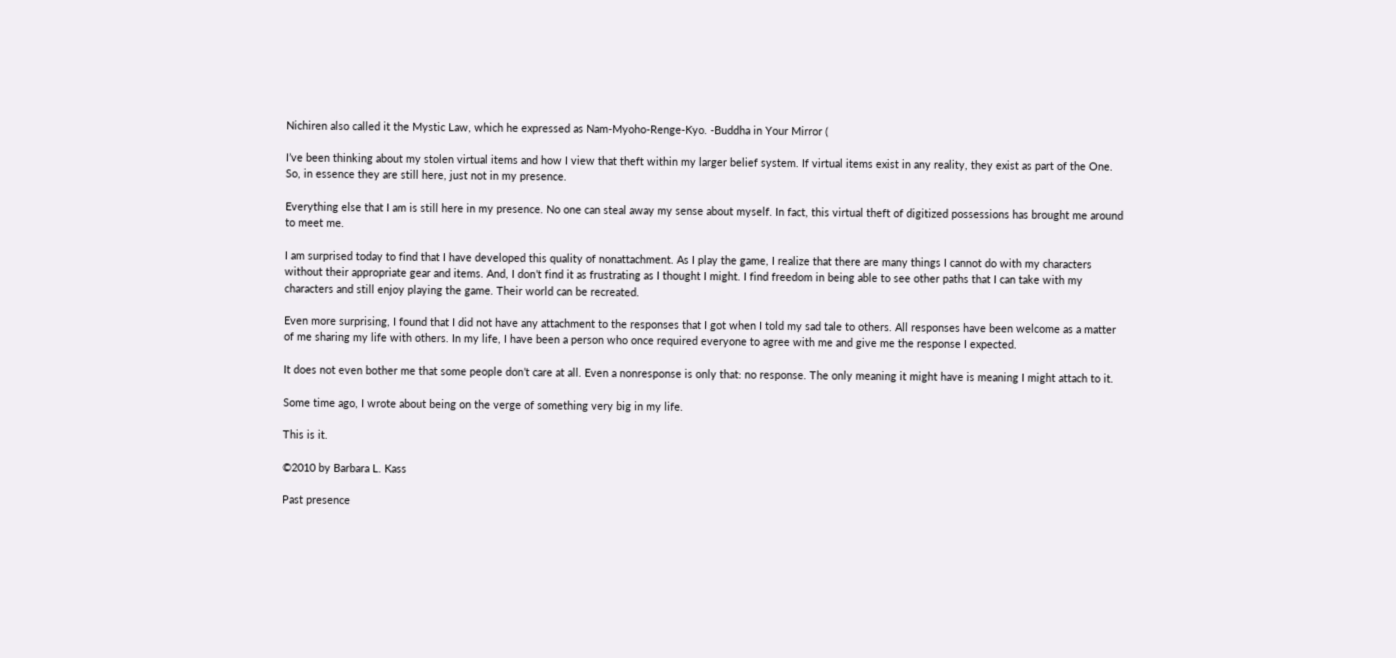Nichiren also called it the Mystic Law, which he expressed as Nam-Myoho-Renge-Kyo. -Buddha in Your Mirror (

I’ve been thinking about my stolen virtual items and how I view that theft within my larger belief system. If virtual items exist in any reality, they exist as part of the One. So, in essence they are still here, just not in my presence.

Everything else that I am is still here in my presence. No one can steal away my sense about myself. In fact, this virtual theft of digitized possessions has brought me around to meet me.

I am surprised today to find that I have developed this quality of nonattachment. As I play the game, I realize that there are many things I cannot do with my characters without their appropriate gear and items. And, I don’t find it as frustrating as I thought I might. I find freedom in being able to see other paths that I can take with my characters and still enjoy playing the game. Their world can be recreated.

Even more surprising, I found that I did not have any attachment to the responses that I got when I told my sad tale to others. All responses have been welcome as a matter of me sharing my life with others. In my life, I have been a person who once required everyone to agree with me and give me the response I expected.

It does not even bother me that some people don’t care at all. Even a nonresponse is only that: no response. The only meaning it might have is meaning I might attach to it.

Some time ago, I wrote about being on the verge of something very big in my life.

This is it.

©2010 by Barbara L. Kass

Past presence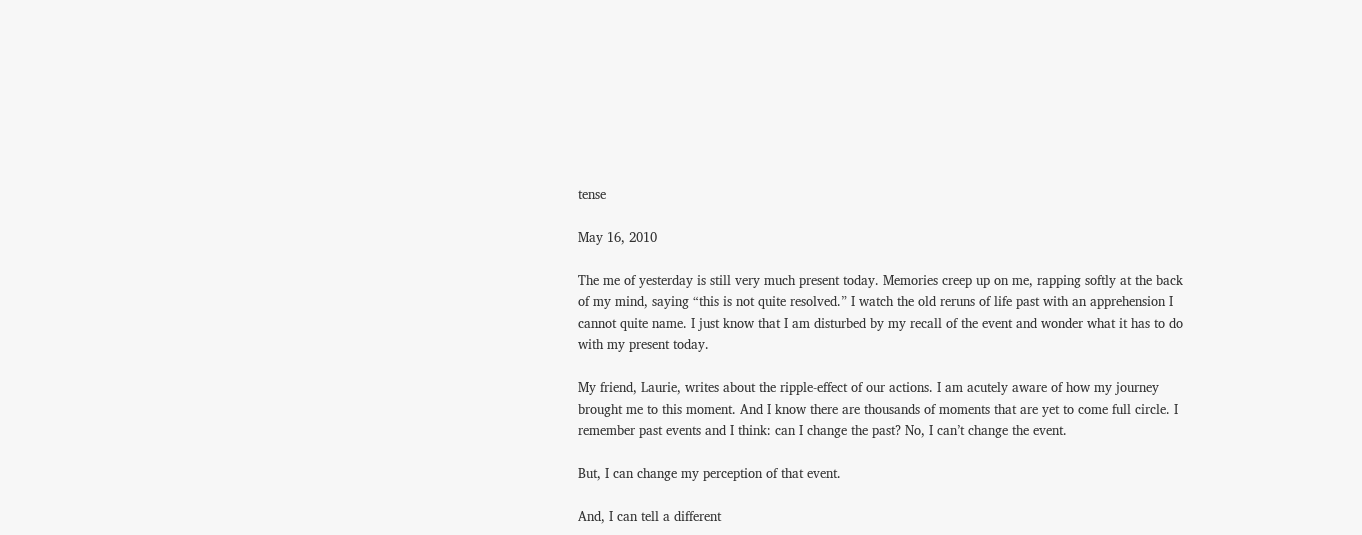tense

May 16, 2010

The me of yesterday is still very much present today. Memories creep up on me, rapping softly at the back of my mind, saying “this is not quite resolved.” I watch the old reruns of life past with an apprehension I cannot quite name. I just know that I am disturbed by my recall of the event and wonder what it has to do with my present today.

My friend, Laurie, writes about the ripple-effect of our actions. I am acutely aware of how my journey brought me to this moment. And I know there are thousands of moments that are yet to come full circle. I remember past events and I think: can I change the past? No, I can’t change the event.

But, I can change my perception of that event.

And, I can tell a different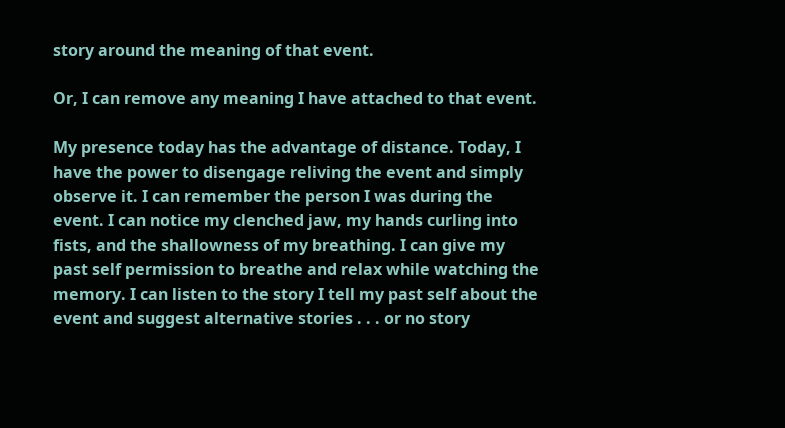story around the meaning of that event.

Or, I can remove any meaning I have attached to that event.

My presence today has the advantage of distance. Today, I have the power to disengage reliving the event and simply observe it. I can remember the person I was during the event. I can notice my clenched jaw, my hands curling into fists, and the shallowness of my breathing. I can give my past self permission to breathe and relax while watching the memory. I can listen to the story I tell my past self about the event and suggest alternative stories . . . or no story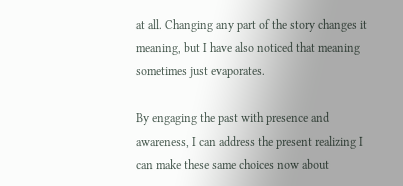at all. Changing any part of the story changes it meaning, but I have also noticed that meaning sometimes just evaporates.

By engaging the past with presence and awareness, I can address the present realizing I can make these same choices now about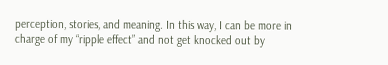perception, stories, and meaning. In this way, I can be more in charge of my “ripple effect” and not get knocked out by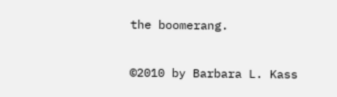the boomerang.

©2010 by Barbara L. Kass